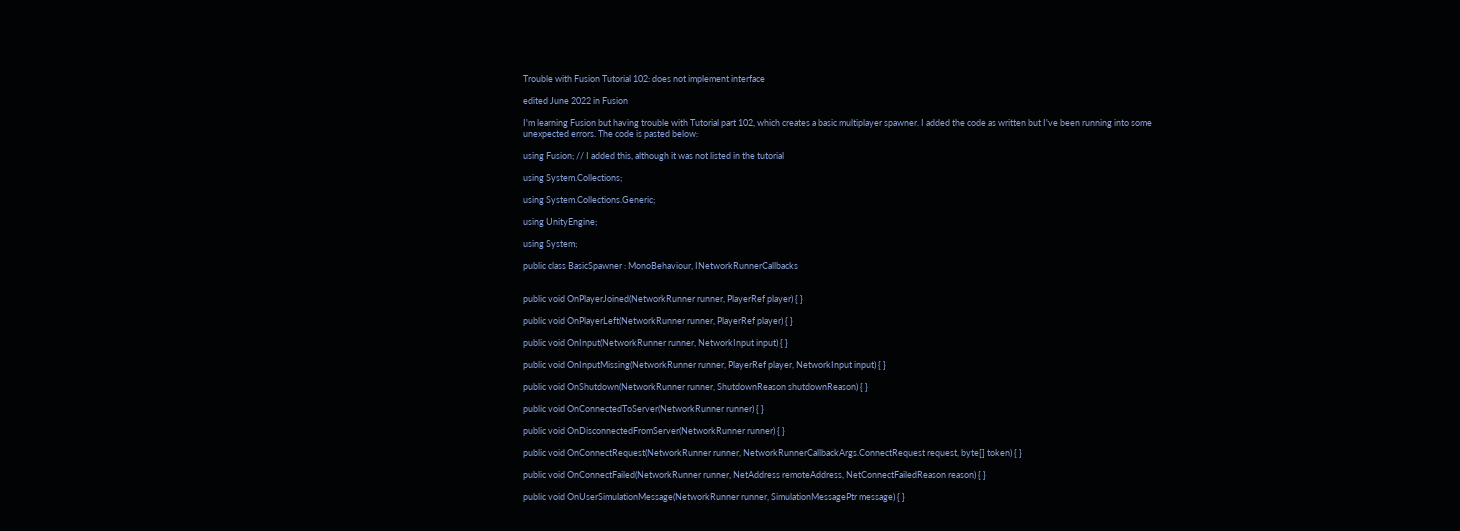Trouble with Fusion Tutorial 102: does not implement interface

edited June 2022 in Fusion

I'm learning Fusion but having trouble with Tutorial part 102, which creates a basic multiplayer spawner. I added the code as written but I've been running into some unexpected errors. The code is pasted below:

using Fusion; // I added this, although it was not listed in the tutorial

using System.Collections;

using System.Collections.Generic;

using UnityEngine;

using System;

public class BasicSpawner : MonoBehaviour, INetworkRunnerCallbacks


public void OnPlayerJoined(NetworkRunner runner, PlayerRef player) { }

public void OnPlayerLeft(NetworkRunner runner, PlayerRef player) { }

public void OnInput(NetworkRunner runner, NetworkInput input) { }

public void OnInputMissing(NetworkRunner runner, PlayerRef player, NetworkInput input) { }

public void OnShutdown(NetworkRunner runner, ShutdownReason shutdownReason) { }

public void OnConnectedToServer(NetworkRunner runner) { }

public void OnDisconnectedFromServer(NetworkRunner runner) { }

public void OnConnectRequest(NetworkRunner runner, NetworkRunnerCallbackArgs.ConnectRequest request, byte[] token) { }

public void OnConnectFailed(NetworkRunner runner, NetAddress remoteAddress, NetConnectFailedReason reason) { }

public void OnUserSimulationMessage(NetworkRunner runner, SimulationMessagePtr message) { }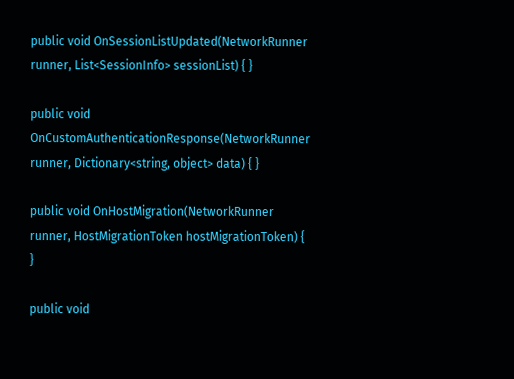public void OnSessionListUpdated(NetworkRunner runner, List<SessionInfo> sessionList) { }

public void OnCustomAuthenticationResponse(NetworkRunner runner, Dictionary<string, object> data) { }

public void OnHostMigration(NetworkRunner runner, HostMigrationToken hostMigrationToken) { }

public void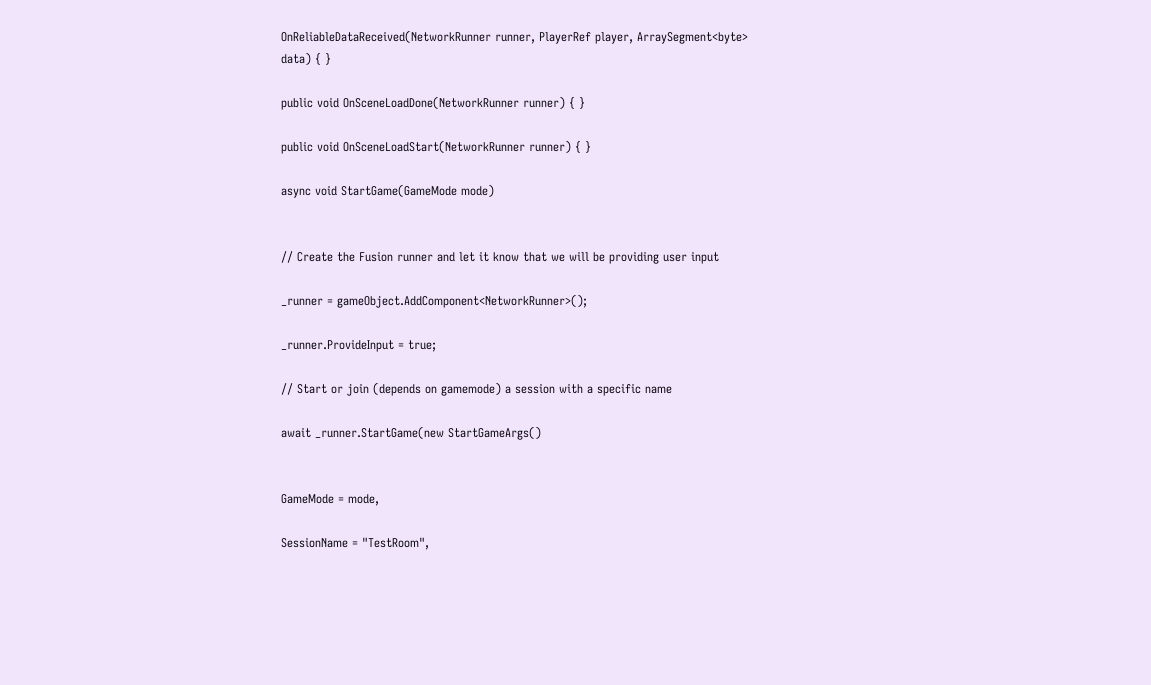OnReliableDataReceived(NetworkRunner runner, PlayerRef player, ArraySegment<byte> data) { }

public void OnSceneLoadDone(NetworkRunner runner) { }

public void OnSceneLoadStart(NetworkRunner runner) { }

async void StartGame(GameMode mode)


// Create the Fusion runner and let it know that we will be providing user input

_runner = gameObject.AddComponent<NetworkRunner>();

_runner.ProvideInput = true;

// Start or join (depends on gamemode) a session with a specific name

await _runner.StartGame(new StartGameArgs()


GameMode = mode,

SessionName = "TestRoom",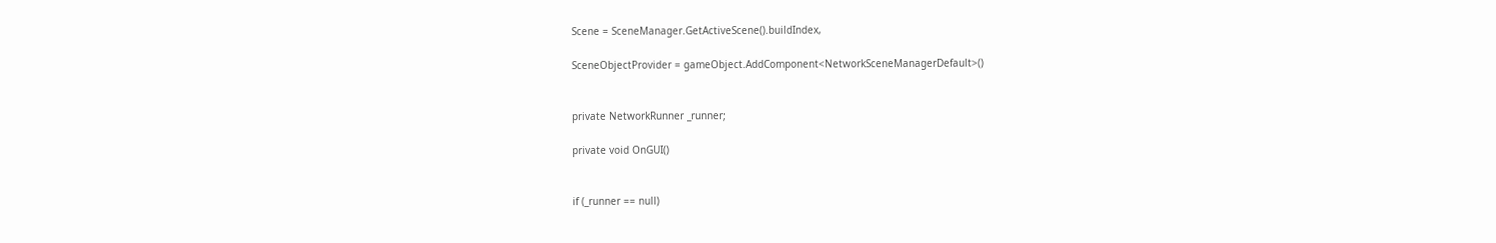Scene = SceneManager.GetActiveScene().buildIndex,

SceneObjectProvider = gameObject.AddComponent<NetworkSceneManagerDefault>()


private NetworkRunner _runner;

private void OnGUI()


if (_runner == null)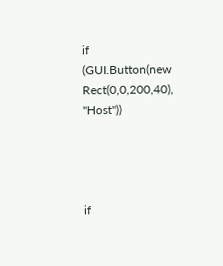if (GUI.Button(new Rect(0,0,200,40), "Host"))




if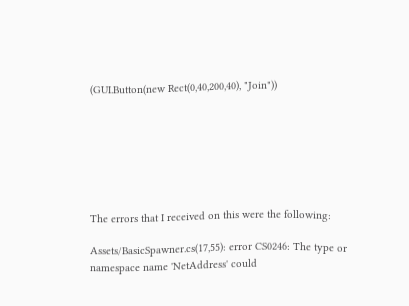(GUI.Button(new Rect(0,40,200,40), "Join"))







The errors that I received on this were the following:

Assets/BasicSpawner.cs(17,55): error CS0246: The type or namespace name 'NetAddress' could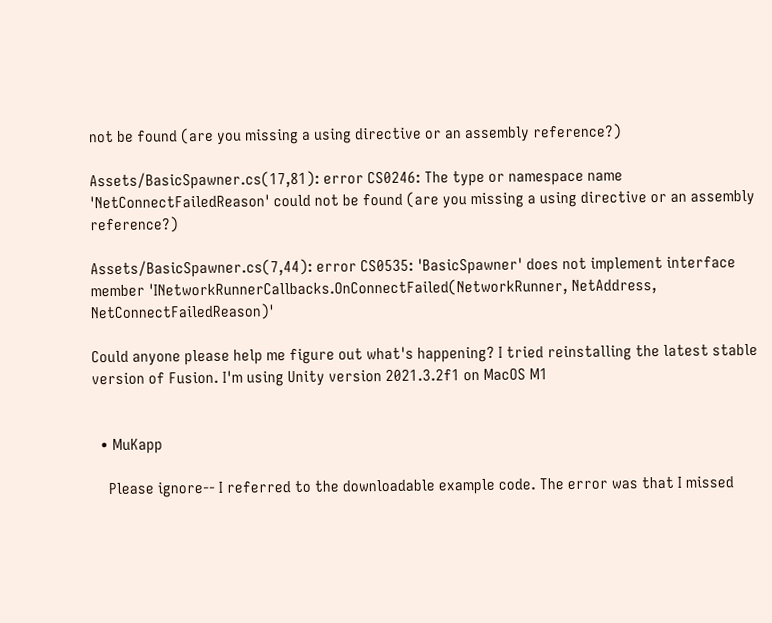not be found (are you missing a using directive or an assembly reference?)

Assets/BasicSpawner.cs(17,81): error CS0246: The type or namespace name 'NetConnectFailedReason' could not be found (are you missing a using directive or an assembly reference?)

Assets/BasicSpawner.cs(7,44): error CS0535: 'BasicSpawner' does not implement interface member 'INetworkRunnerCallbacks.OnConnectFailed(NetworkRunner, NetAddress, NetConnectFailedReason)'

Could anyone please help me figure out what's happening? I tried reinstalling the latest stable version of Fusion. I'm using Unity version 2021.3.2f1 on MacOS M1


  • MuKapp

    Please ignore-- I referred to the downloadable example code. The error was that I missed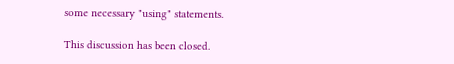some necessary "using" statements.

This discussion has been closed.